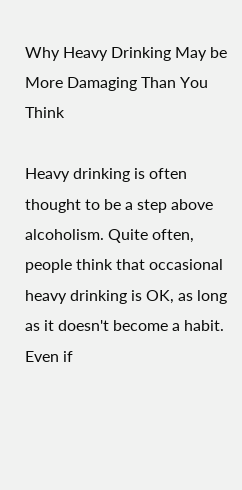Why Heavy Drinking May be More Damaging Than You Think

Heavy drinking is often thought to be a step above alcoholism. Quite often, people think that occasional heavy drinking is OK, as long as it doesn't become a habit. Even if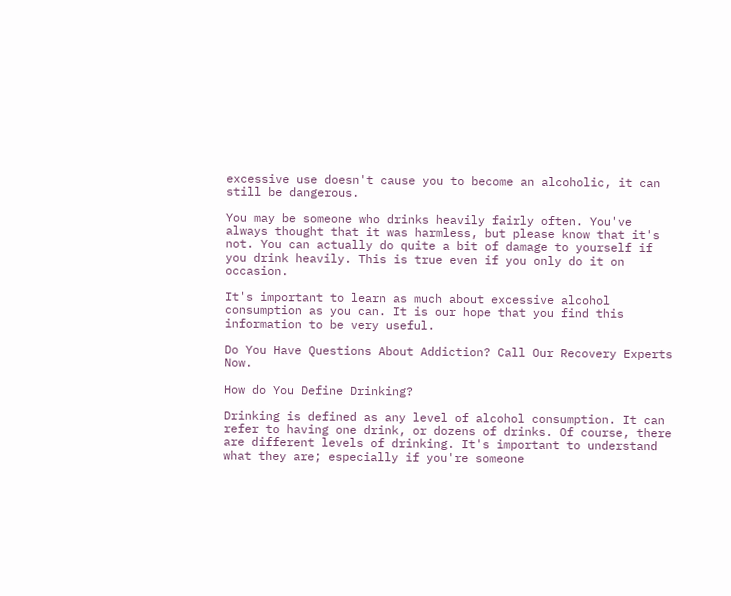excessive use doesn't cause you to become an alcoholic, it can still be dangerous.

You may be someone who drinks heavily fairly often. You've always thought that it was harmless, but please know that it's not. You can actually do quite a bit of damage to yourself if you drink heavily. This is true even if you only do it on occasion.

It's important to learn as much about excessive alcohol consumption as you can. It is our hope that you find this information to be very useful.

Do You Have Questions About Addiction? Call Our Recovery Experts Now.

How do You Define Drinking?

Drinking is defined as any level of alcohol consumption. It can refer to having one drink, or dozens of drinks. Of course, there are different levels of drinking. It's important to understand what they are; especially if you're someone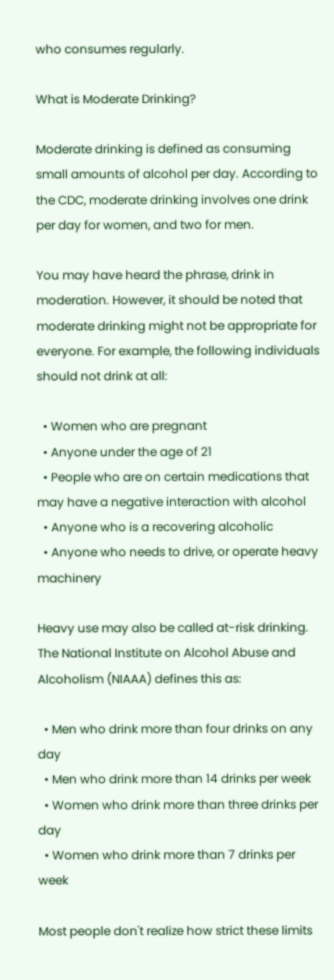who consumes regularly.

What is Moderate Drinking?

Moderate drinking is defined as consuming small amounts of alcohol per day. According to the CDC, moderate drinking involves one drink per day for women, and two for men.

You may have heard the phrase, drink in moderation. However, it should be noted that moderate drinking might not be appropriate for everyone. For example, the following individuals should not drink at all:

  • Women who are pregnant
  • Anyone under the age of 21
  • People who are on certain medications that may have a negative interaction with alcohol
  • Anyone who is a recovering alcoholic
  • Anyone who needs to drive, or operate heavy machinery

Heavy use may also be called at-risk drinking. The National Institute on Alcohol Abuse and Alcoholism (NIAAA) defines this as:

  • Men who drink more than four drinks on any day
  • Men who drink more than 14 drinks per week
  • Women who drink more than three drinks per day
  • Women who drink more than 7 drinks per week

Most people don't realize how strict these limits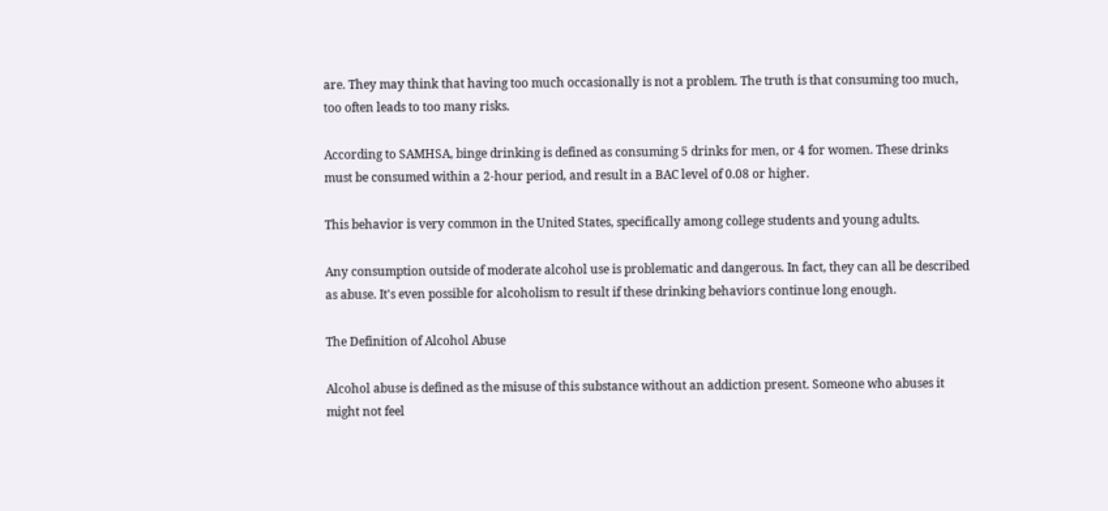are. They may think that having too much occasionally is not a problem. The truth is that consuming too much, too often leads to too many risks.

According to SAMHSA, binge drinking is defined as consuming 5 drinks for men, or 4 for women. These drinks must be consumed within a 2-hour period, and result in a BAC level of 0.08 or higher.

This behavior is very common in the United States, specifically among college students and young adults.

Any consumption outside of moderate alcohol use is problematic and dangerous. In fact, they can all be described as abuse. It's even possible for alcoholism to result if these drinking behaviors continue long enough.

The Definition of Alcohol Abuse

Alcohol abuse is defined as the misuse of this substance without an addiction present. Someone who abuses it might not feel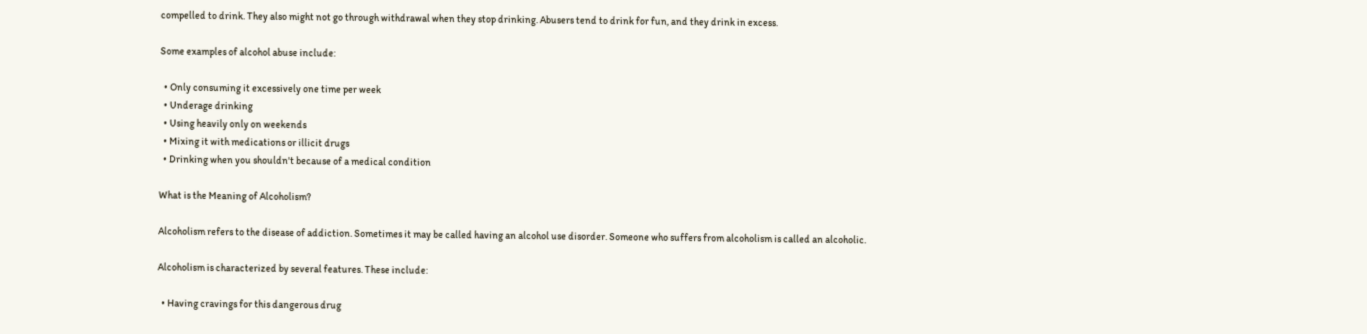compelled to drink. They also might not go through withdrawal when they stop drinking. Abusers tend to drink for fun, and they drink in excess.

Some examples of alcohol abuse include:

  • Only consuming it excessively one time per week
  • Underage drinking
  • Using heavily only on weekends
  • Mixing it with medications or illicit drugs
  • Drinking when you shouldn't because of a medical condition

What is the Meaning of Alcoholism?

Alcoholism refers to the disease of addiction. Sometimes it may be called having an alcohol use disorder. Someone who suffers from alcoholism is called an alcoholic.

Alcoholism is characterized by several features. These include:

  • Having cravings for this dangerous drug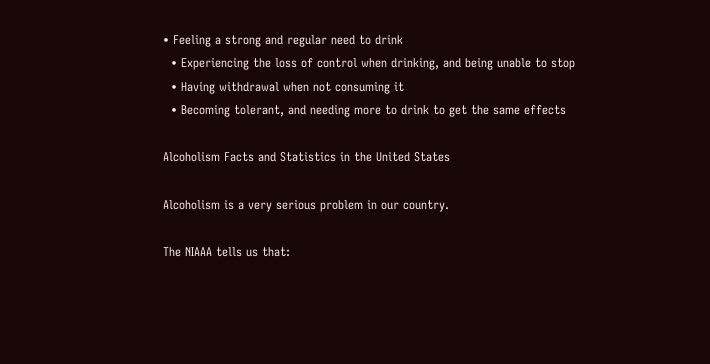• Feeling a strong and regular need to drink
  • Experiencing the loss of control when drinking, and being unable to stop
  • Having withdrawal when not consuming it
  • Becoming tolerant, and needing more to drink to get the same effects

Alcoholism Facts and Statistics in the United States

Alcoholism is a very serious problem in our country.

The NIAAA tells us that: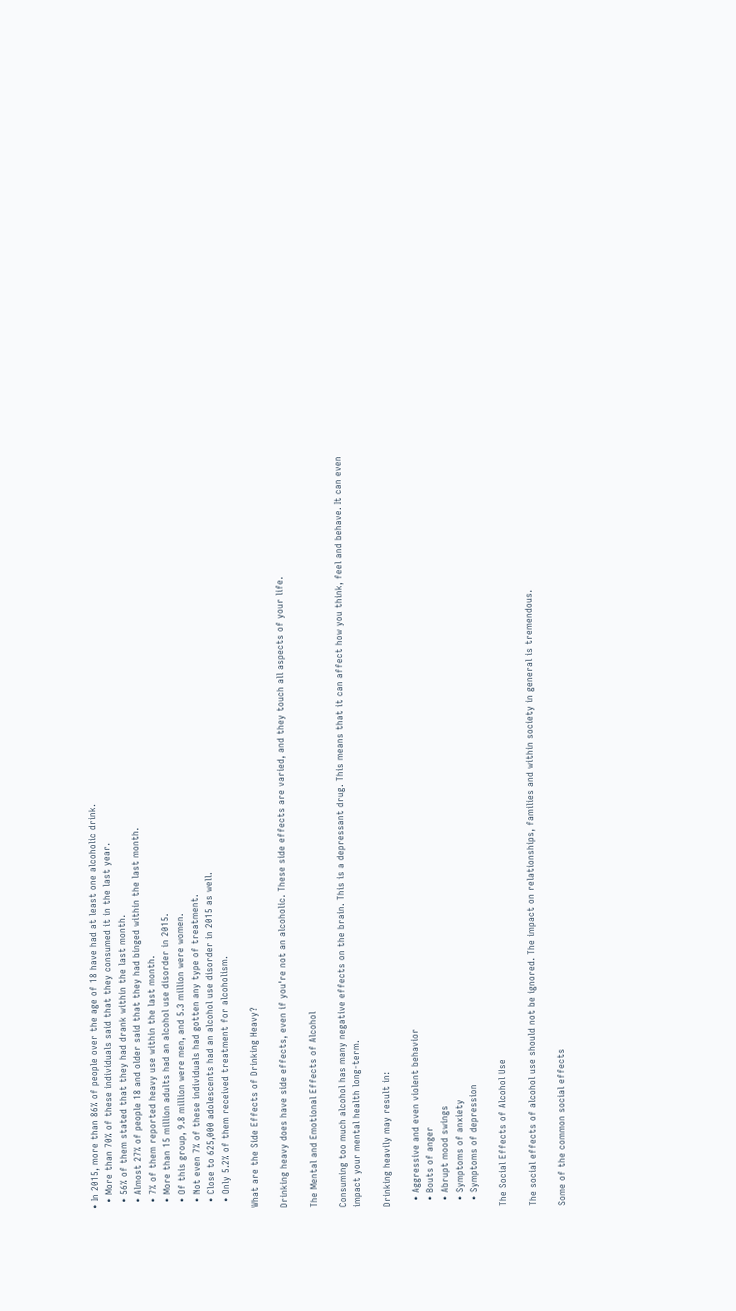• In 2015, more than 86% of people over the age of 18 have had at least one alcoholic drink.
  • More than 70% of these individuals said that they consumed it in the last year.
  • 56% of them stated that they had drank within the last month.
  • Almost 27% of people 18 and older said that they had binged within the last month.
  • 7% of them reported heavy use within the last month.
  • More than 15 million adults had an alcohol use disorder in 2015.
  • Of this group, 9.8 million were men, and 5.3 million were women.
  • Not even 7% of these individuals had gotten any type of treatment.
  • Close to 625,000 adolescents had an alcohol use disorder in 2015 as well.
  • Only 5.2% of them received treatment for alcoholism.

What are the Side Effects of Drinking Heavy?

Drinking heavy does have side effects, even if you're not an alcoholic. These side effects are varied, and they touch all aspects of your life.

The Mental and Emotional Effects of Alcohol

Consuming too much alcohol has many negative effects on the brain. This is a depressant drug. This means that it can affect how you think, feel and behave. It can even impact your mental health long-term.

Drinking heavily may result in:

  • Aggressive and even violent behavior
  • Bouts of anger
  • Abrupt mood swings
  • Symptoms of anxiety
  • Symptoms of depression

The Social Effects of Alcohol Use

The social effects of alcohol use should not be ignored. The impact on relationships, families and within society in general is tremendous.

Some of the common social effects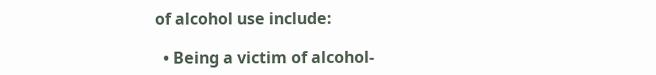of alcohol use include:

  • Being a victim of alcohol-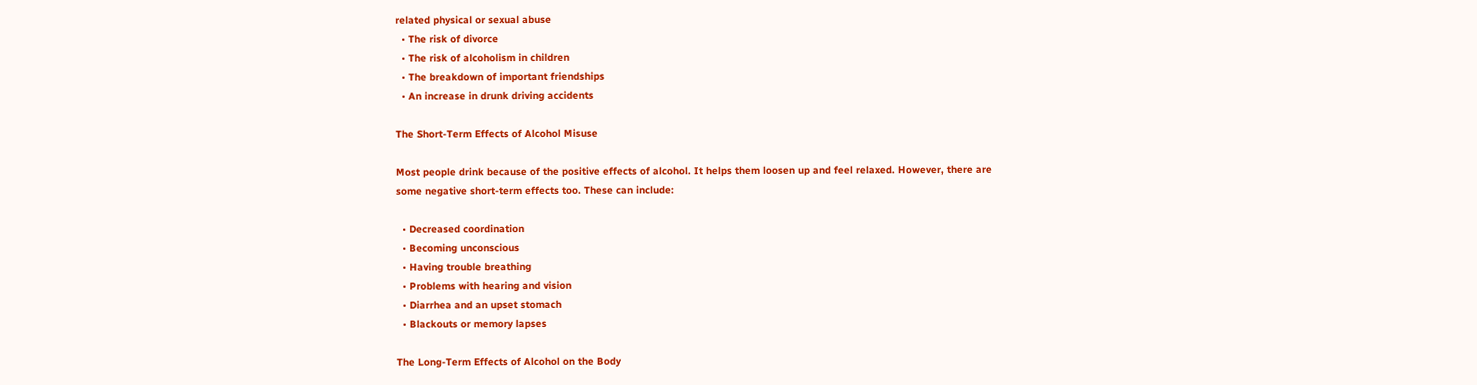related physical or sexual abuse
  • The risk of divorce
  • The risk of alcoholism in children
  • The breakdown of important friendships
  • An increase in drunk driving accidents

The Short-Term Effects of Alcohol Misuse

Most people drink because of the positive effects of alcohol. It helps them loosen up and feel relaxed. However, there are some negative short-term effects too. These can include:

  • Decreased coordination
  • Becoming unconscious
  • Having trouble breathing
  • Problems with hearing and vision
  • Diarrhea and an upset stomach
  • Blackouts or memory lapses

The Long-Term Effects of Alcohol on the Body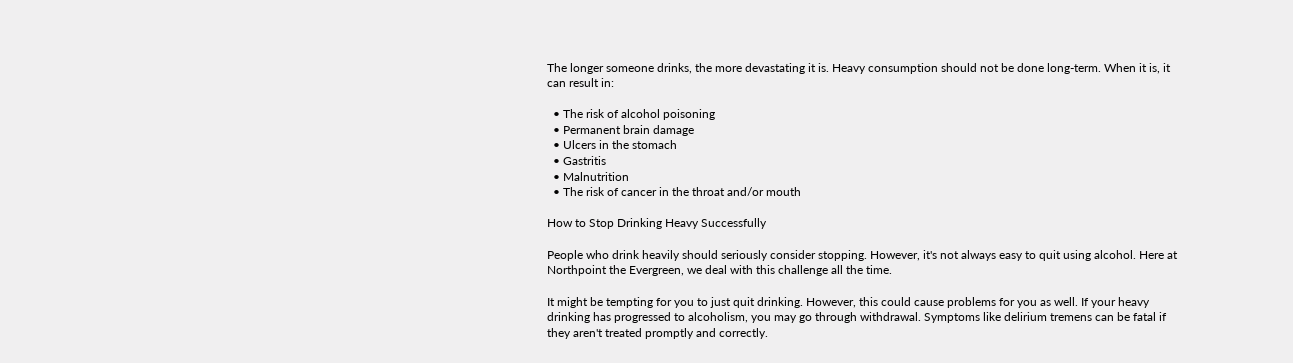The longer someone drinks, the more devastating it is. Heavy consumption should not be done long-term. When it is, it can result in:

  • The risk of alcohol poisoning
  • Permanent brain damage
  • Ulcers in the stomach
  • Gastritis
  • Malnutrition
  • The risk of cancer in the throat and/or mouth

How to Stop Drinking Heavy Successfully

People who drink heavily should seriously consider stopping. However, it's not always easy to quit using alcohol. Here at Northpoint the Evergreen, we deal with this challenge all the time.

It might be tempting for you to just quit drinking. However, this could cause problems for you as well. If your heavy drinking has progressed to alcoholism, you may go through withdrawal. Symptoms like delirium tremens can be fatal if they aren't treated promptly and correctly.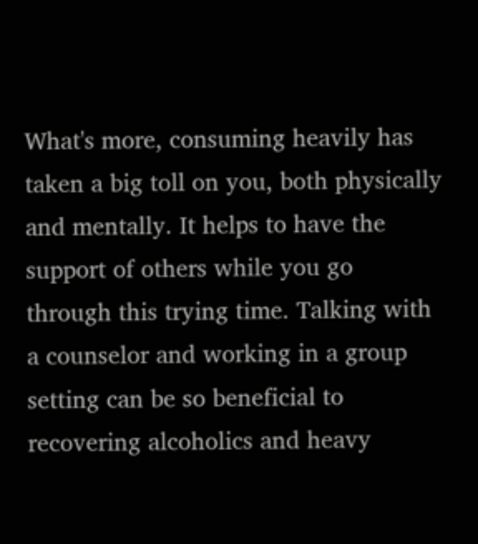What's more, consuming heavily has taken a big toll on you, both physically and mentally. It helps to have the support of others while you go through this trying time. Talking with a counselor and working in a group setting can be so beneficial to recovering alcoholics and heavy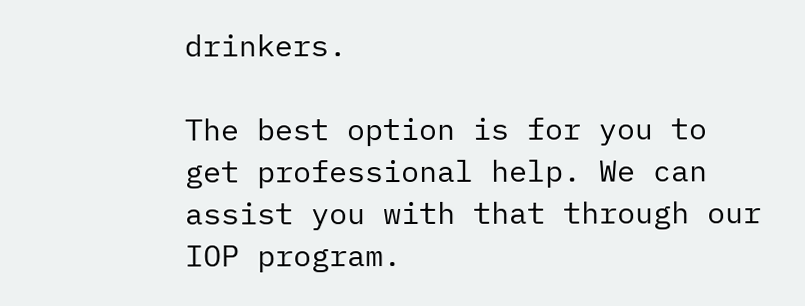drinkers.

The best option is for you to get professional help. We can assist you with that through our IOP program.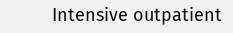Intensive outpatient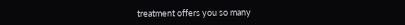treatment offers you so many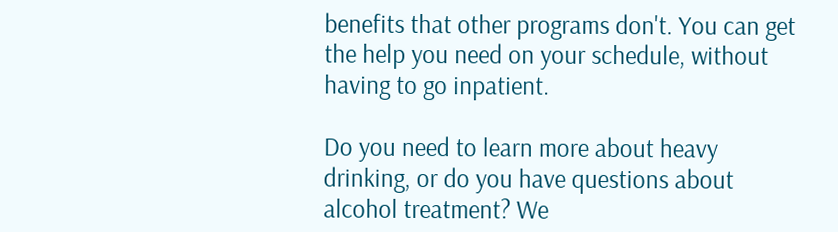benefits that other programs don't. You can get the help you need on your schedule, without having to go inpatient.

Do you need to learn more about heavy drinking, or do you have questions about alcohol treatment? We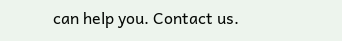can help you. Contact us.